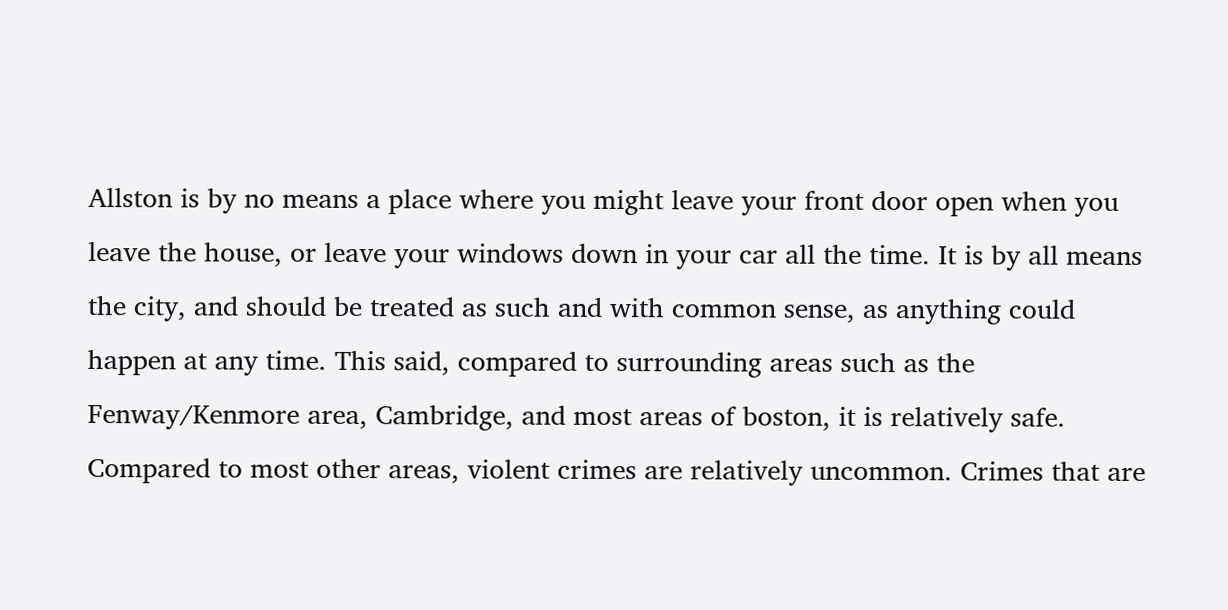Allston is by no means a place where you might leave your front door open when you leave the house, or leave your windows down in your car all the time. It is by all means the city, and should be treated as such and with common sense, as anything could happen at any time. This said, compared to surrounding areas such as the Fenway/Kenmore area, Cambridge, and most areas of boston, it is relatively safe. Compared to most other areas, violent crimes are relatively uncommon. Crimes that are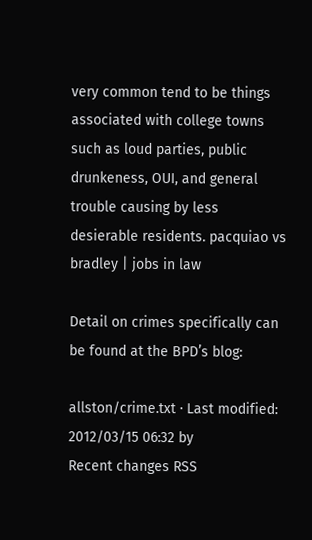very common tend to be things associated with college towns such as loud parties, public drunkeness, OUI, and general trouble causing by less desierable residents. pacquiao vs bradley | jobs in law

Detail on crimes specifically can be found at the BPD’s blog:

allston/crime.txt · Last modified: 2012/03/15 06:32 by
Recent changes RSS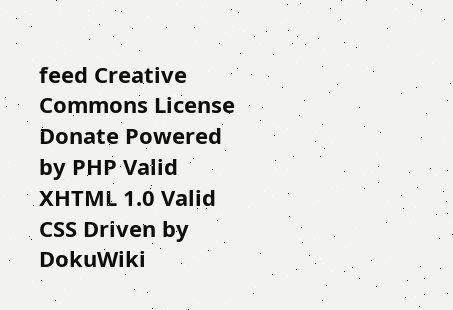feed Creative Commons License Donate Powered by PHP Valid XHTML 1.0 Valid CSS Driven by DokuWiki